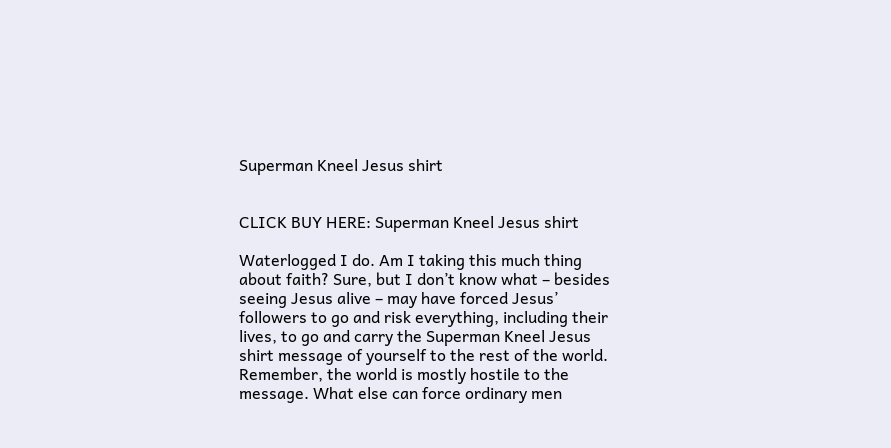Superman Kneel Jesus shirt


CLICK BUY HERE: Superman Kneel Jesus shirt

Waterlogged I do. Am I taking this much thing about faith? Sure, but I don’t know what – besides seeing Jesus alive – may have forced Jesus’ followers to go and risk everything, including their lives, to go and carry the Superman Kneel Jesus shirt message of yourself to the rest of the world. Remember, the world is mostly hostile to the message. What else can force ordinary men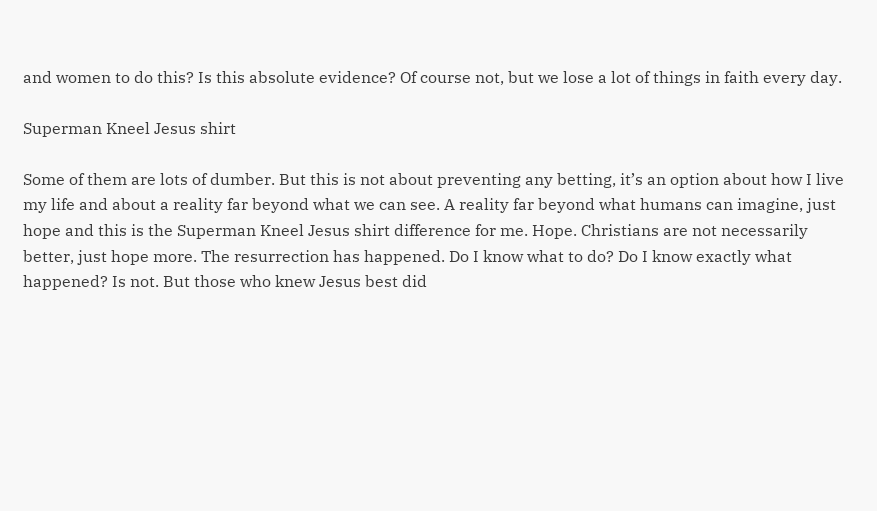and women to do this? Is this absolute evidence? Of course not, but we lose a lot of things in faith every day.

Superman Kneel Jesus shirt

Some of them are lots of dumber. But this is not about preventing any betting, it’s an option about how I live my life and about a reality far beyond what we can see. A reality far beyond what humans can imagine, just hope and this is the Superman Kneel Jesus shirt difference for me. Hope. Christians are not necessarily better, just hope more. The resurrection has happened. Do I know what to do? Do I know exactly what happened? Is not. But those who knew Jesus best did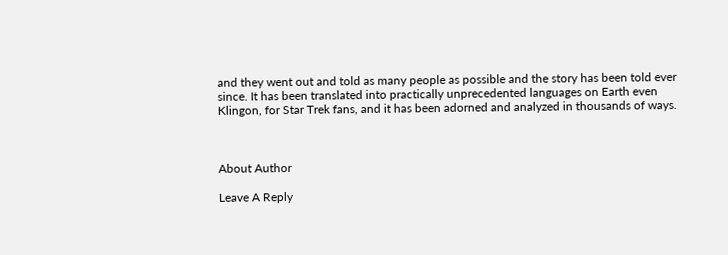and they went out and told as many people as possible and the story has been told ever since. It has been translated into practically unprecedented languages on Earth even Klingon, for Star Trek fans, and it has been adorned and analyzed in thousands of ways.



About Author

Leave A Reply